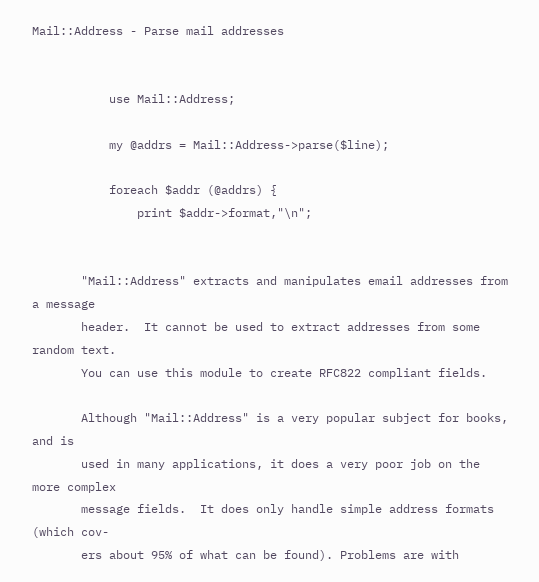Mail::Address - Parse mail addresses


           use Mail::Address;

           my @addrs = Mail::Address->parse($line);

           foreach $addr (@addrs) {
               print $addr->format,"\n";


       "Mail::Address" extracts and manipulates email addresses from a message
       header.  It cannot be used to extract addresses from some random text.
       You can use this module to create RFC822 compliant fields.

       Although "Mail::Address" is a very popular subject for books, and is
       used in many applications, it does a very poor job on the more complex
       message fields.  It does only handle simple address formats (which cov-
       ers about 95% of what can be found). Problems are with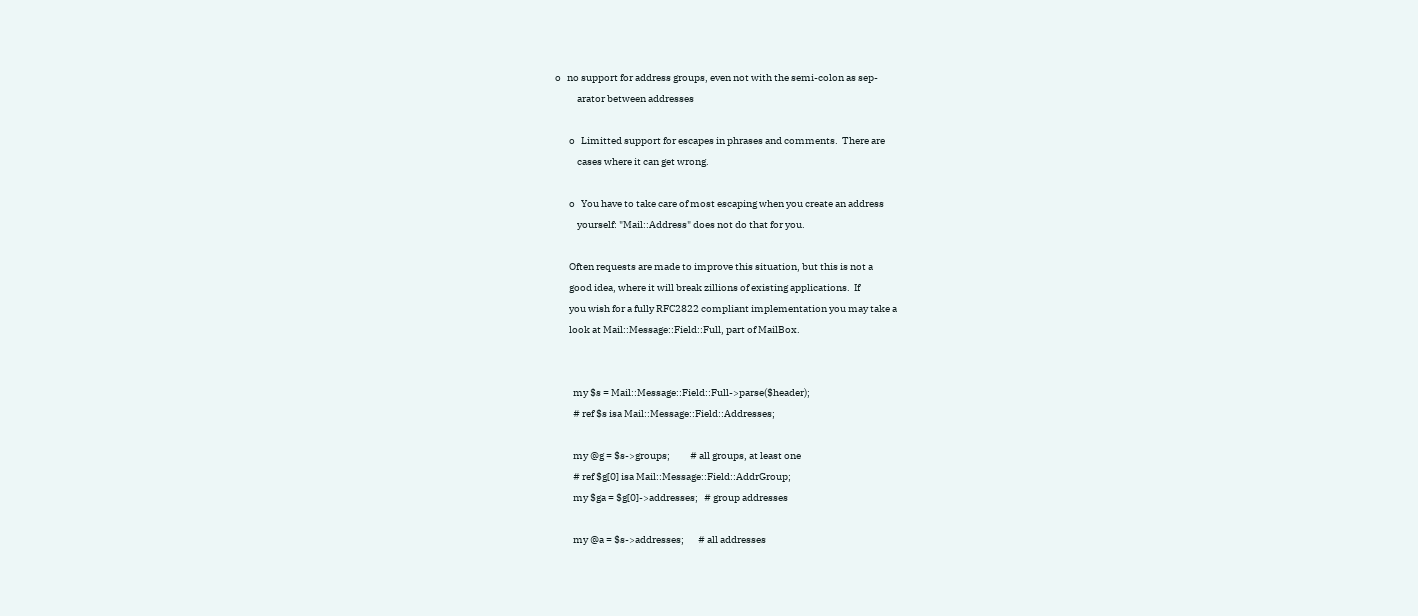o   no support for address groups, even not with the semi-colon as sep-
           arator between addresses

       o   Limitted support for escapes in phrases and comments.  There are
           cases where it can get wrong.

       o   You have to take care of most escaping when you create an address
           yourself: "Mail::Address" does not do that for you.

       Often requests are made to improve this situation, but this is not a
       good idea, where it will break zillions of existing applications.  If
       you wish for a fully RFC2822 compliant implementation you may take a
       look at Mail::Message::Field::Full, part of MailBox.


         my $s = Mail::Message::Field::Full->parse($header);
         # ref $s isa Mail::Message::Field::Addresses;

         my @g = $s->groups;          # all groups, at least one
         # ref $g[0] isa Mail::Message::Field::AddrGroup;
         my $ga = $g[0]->addresses;   # group addresses

         my @a = $s->addresses;       # all addresses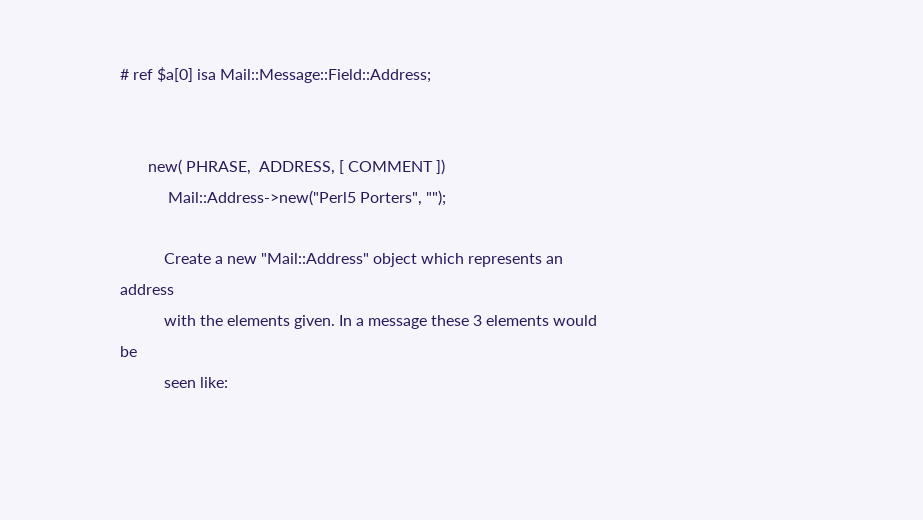# ref $a[0] isa Mail::Message::Field::Address;


       new( PHRASE,  ADDRESS, [ COMMENT ])
            Mail::Address->new("Perl5 Porters", "");

           Create a new "Mail::Address" object which represents an address
           with the elements given. In a message these 3 elements would be
           seen like: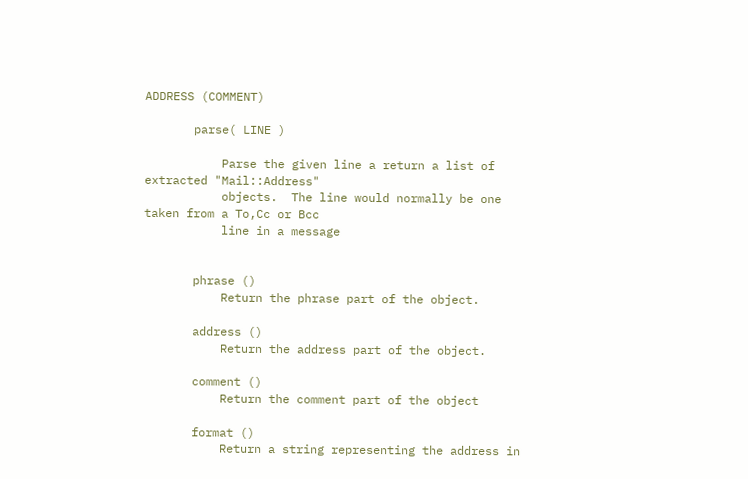ADDRESS (COMMENT)

       parse( LINE )

           Parse the given line a return a list of extracted "Mail::Address"
           objects.  The line would normally be one taken from a To,Cc or Bcc
           line in a message


       phrase ()
           Return the phrase part of the object.

       address ()
           Return the address part of the object.

       comment ()
           Return the comment part of the object

       format ()
           Return a string representing the address in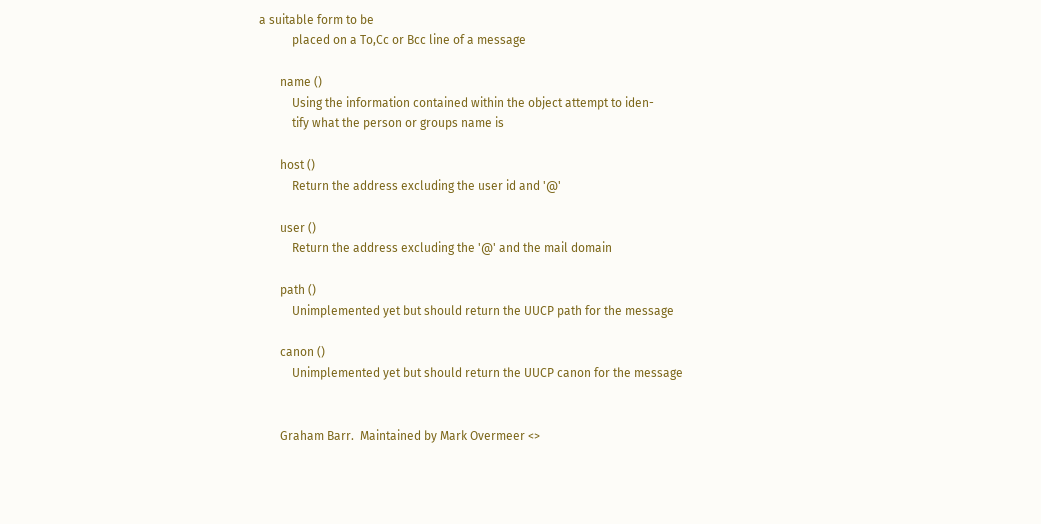a suitable form to be
           placed on a To,Cc or Bcc line of a message

       name ()
           Using the information contained within the object attempt to iden-
           tify what the person or groups name is

       host ()
           Return the address excluding the user id and '@'

       user ()
           Return the address excluding the '@' and the mail domain

       path ()
           Unimplemented yet but should return the UUCP path for the message

       canon ()
           Unimplemented yet but should return the UUCP canon for the message


       Graham Barr.  Maintained by Mark Overmeer <>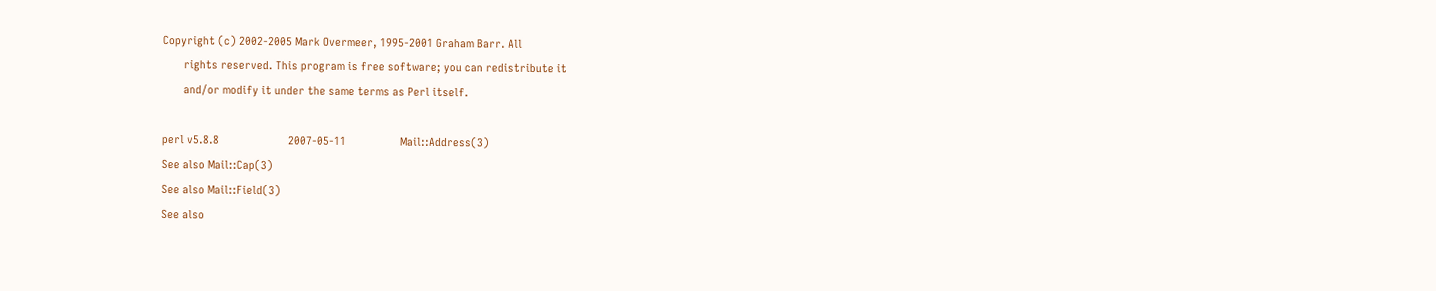Copyright (c) 2002-2005 Mark Overmeer, 1995-2001 Graham Barr. All
       rights reserved. This program is free software; you can redistribute it
       and/or modify it under the same terms as Perl itself.

perl v5.8.8                       2007-05-11                  Mail::Address(3)
See also Mail::Cap(3)
See also Mail::Field(3)
See also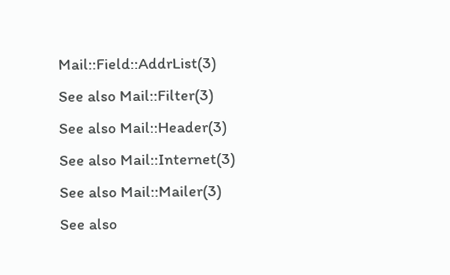Mail::Field::AddrList(3)
See also Mail::Filter(3)
See also Mail::Header(3)
See also Mail::Internet(3)
See also Mail::Mailer(3)
See also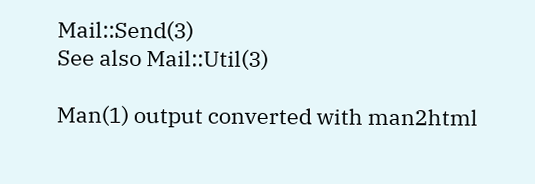Mail::Send(3)
See also Mail::Util(3)

Man(1) output converted with man2html